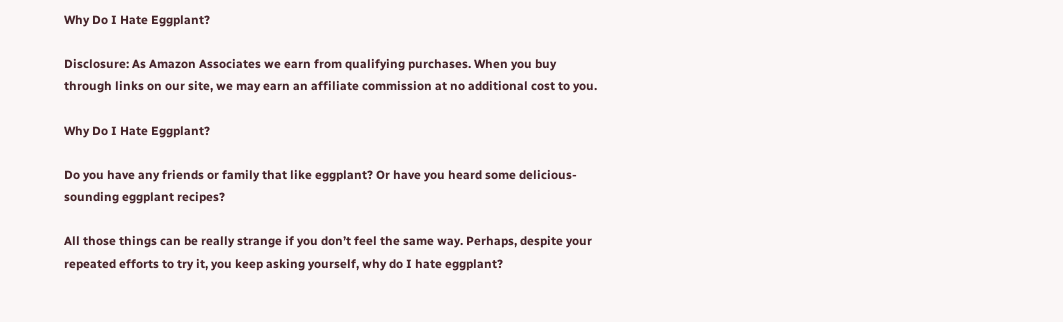Why Do I Hate Eggplant?

Disclosure: As Amazon Associates we earn from qualifying purchases. When you buy through links on our site, we may earn an affiliate commission at no additional cost to you.

Why Do I Hate Eggplant?

Do you have any friends or family that like eggplant? Or have you heard some delicious-sounding eggplant recipes?

All those things can be really strange if you don’t feel the same way. Perhaps, despite your repeated efforts to try it, you keep asking yourself, why do I hate eggplant?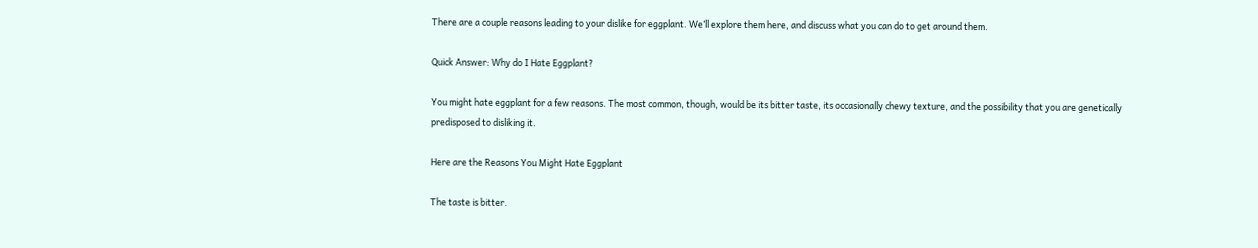There are a couple reasons leading to your dislike for eggplant. We’ll explore them here, and discuss what you can do to get around them.

Quick Answer: Why do I Hate Eggplant?

You might hate eggplant for a few reasons. The most common, though, would be its bitter taste, its occasionally chewy texture, and the possibility that you are genetically predisposed to disliking it.

Here are the Reasons You Might Hate Eggplant

The taste is bitter.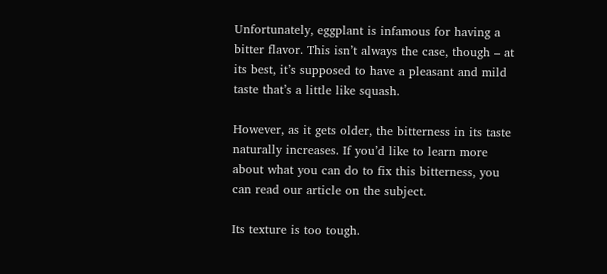Unfortunately, eggplant is infamous for having a bitter flavor. This isn’t always the case, though – at its best, it’s supposed to have a pleasant and mild taste that’s a little like squash.

However, as it gets older, the bitterness in its taste naturally increases. If you’d like to learn more about what you can do to fix this bitterness, you can read our article on the subject.

Its texture is too tough.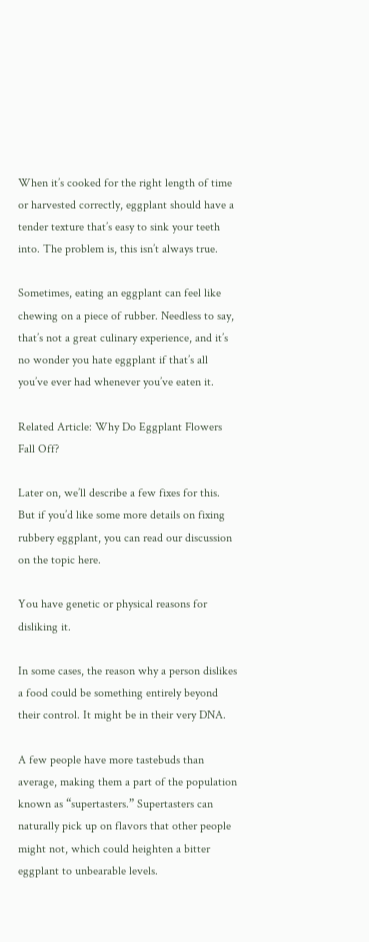When it’s cooked for the right length of time or harvested correctly, eggplant should have a tender texture that’s easy to sink your teeth into. The problem is, this isn’t always true.

Sometimes, eating an eggplant can feel like chewing on a piece of rubber. Needless to say, that’s not a great culinary experience, and it’s no wonder you hate eggplant if that’s all you’ve ever had whenever you’ve eaten it.

Related Article: Why Do Eggplant Flowers Fall Off?

Later on, we’ll describe a few fixes for this. But if you’d like some more details on fixing rubbery eggplant, you can read our discussion on the topic here.

You have genetic or physical reasons for disliking it.

In some cases, the reason why a person dislikes a food could be something entirely beyond their control. It might be in their very DNA.

A few people have more tastebuds than average, making them a part of the population known as “supertasters.” Supertasters can naturally pick up on flavors that other people might not, which could heighten a bitter eggplant to unbearable levels.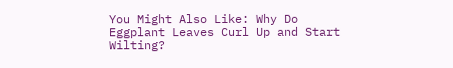You Might Also Like: Why Do Eggplant Leaves Curl Up and Start Wilting?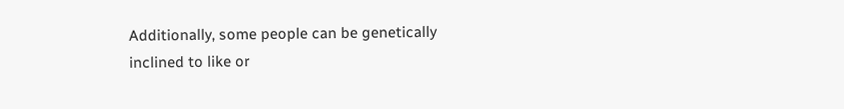Additionally, some people can be genetically inclined to like or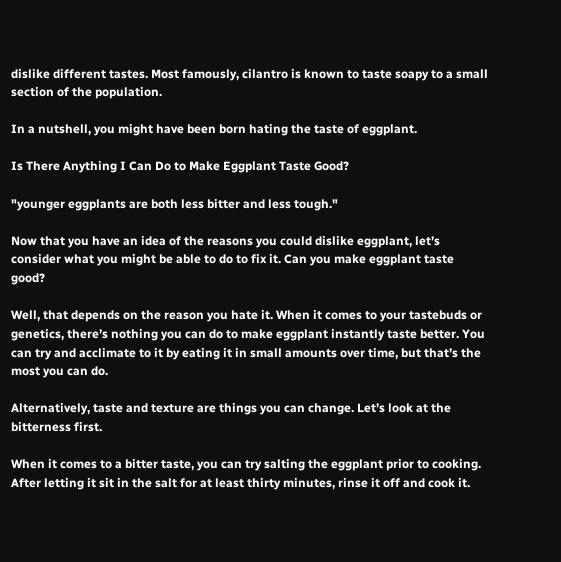dislike different tastes. Most famously, cilantro is known to taste soapy to a small section of the population.

In a nutshell, you might have been born hating the taste of eggplant.

Is There Anything I Can Do to Make Eggplant Taste Good?

"younger eggplants are both less bitter and less tough."

Now that you have an idea of the reasons you could dislike eggplant, let’s consider what you might be able to do to fix it. Can you make eggplant taste good?

Well, that depends on the reason you hate it. When it comes to your tastebuds or genetics, there’s nothing you can do to make eggplant instantly taste better. You can try and acclimate to it by eating it in small amounts over time, but that’s the most you can do.

Alternatively, taste and texture are things you can change. Let’s look at the bitterness first.

When it comes to a bitter taste, you can try salting the eggplant prior to cooking. After letting it sit in the salt for at least thirty minutes, rinse it off and cook it.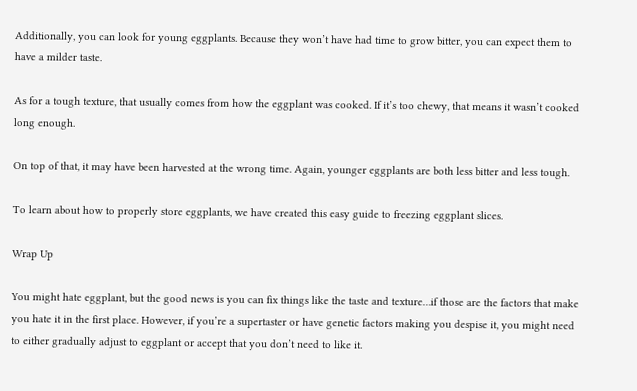Additionally, you can look for young eggplants. Because they won’t have had time to grow bitter, you can expect them to have a milder taste.

As for a tough texture, that usually comes from how the eggplant was cooked. If it’s too chewy, that means it wasn’t cooked long enough.

On top of that, it may have been harvested at the wrong time. Again, younger eggplants are both less bitter and less tough.

To learn about how to properly store eggplants, we have created this easy guide to freezing eggplant slices.

Wrap Up

You might hate eggplant, but the good news is you can fix things like the taste and texture…if those are the factors that make you hate it in the first place. However, if you’re a supertaster or have genetic factors making you despise it, you might need to either gradually adjust to eggplant or accept that you don’t need to like it.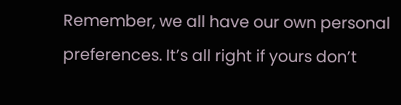Remember, we all have our own personal preferences. It’s all right if yours don’t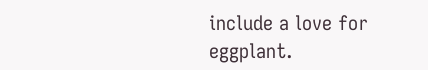include a love for eggplant.